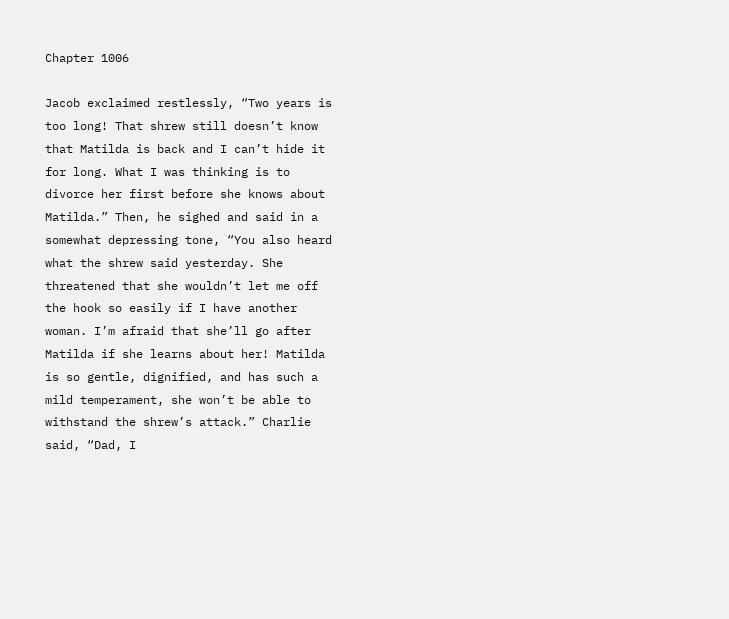Chapter 1006

Jacob exclaimed restlessly, “Two years is too long! That shrew still doesn’t know that Matilda is back and I can’t hide it for long. What I was thinking is to divorce her first before she knows about Matilda.” Then, he sighed and said in a somewhat depressing tone, “You also heard what the shrew said yesterday. She threatened that she wouldn’t let me off the hook so easily if I have another woman. I’m afraid that she’ll go after Matilda if she learns about her! Matilda is so gentle, dignified, and has such a mild temperament, she won’t be able to withstand the shrew’s attack.” Charlie said, “Dad, I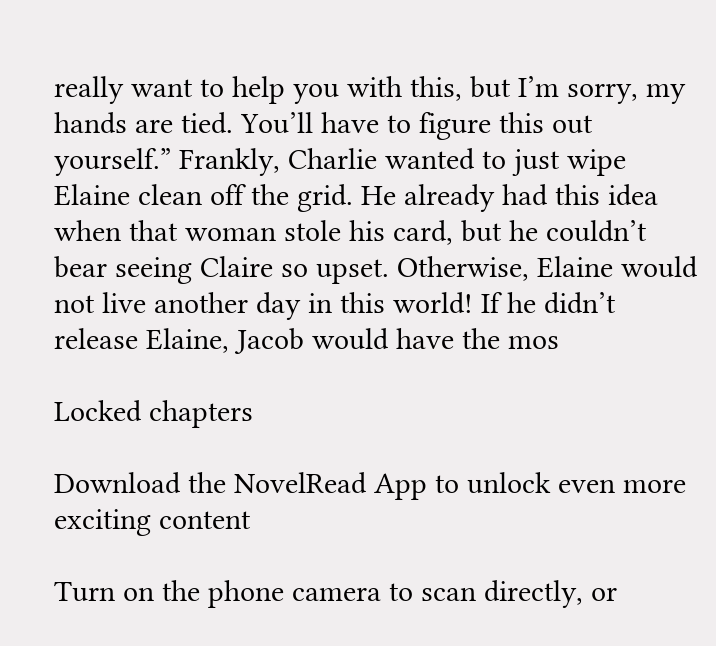really want to help you with this, but I’m sorry, my hands are tied. You’ll have to figure this out yourself.” Frankly, Charlie wanted to just wipe Elaine clean off the grid. He already had this idea when that woman stole his card, but he couldn’t bear seeing Claire so upset. Otherwise, Elaine would not live another day in this world! If he didn’t release Elaine, Jacob would have the mos

Locked chapters

Download the NovelRead App to unlock even more exciting content

Turn on the phone camera to scan directly, or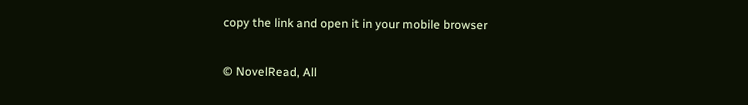copy the link and open it in your mobile browser

© NovelRead, All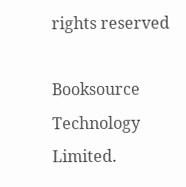rights reserved

Booksource Technology Limited.